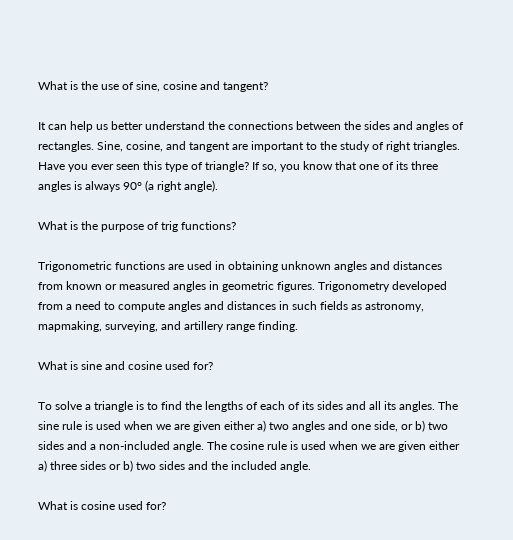What is the use of sine, cosine and tangent?

It can help us better understand the connections between the sides and angles of rectangles. Sine, cosine, and tangent are important to the study of right triangles. Have you ever seen this type of triangle? If so, you know that one of its three angles is always 90° (a right angle).

What is the purpose of trig functions?

Trigonometric functions are used in obtaining unknown angles and distances from known or measured angles in geometric figures. Trigonometry developed from a need to compute angles and distances in such fields as astronomy, mapmaking, surveying, and artillery range finding.

What is sine and cosine used for?

To solve a triangle is to find the lengths of each of its sides and all its angles. The sine rule is used when we are given either a) two angles and one side, or b) two sides and a non-included angle. The cosine rule is used when we are given either a) three sides or b) two sides and the included angle.

What is cosine used for?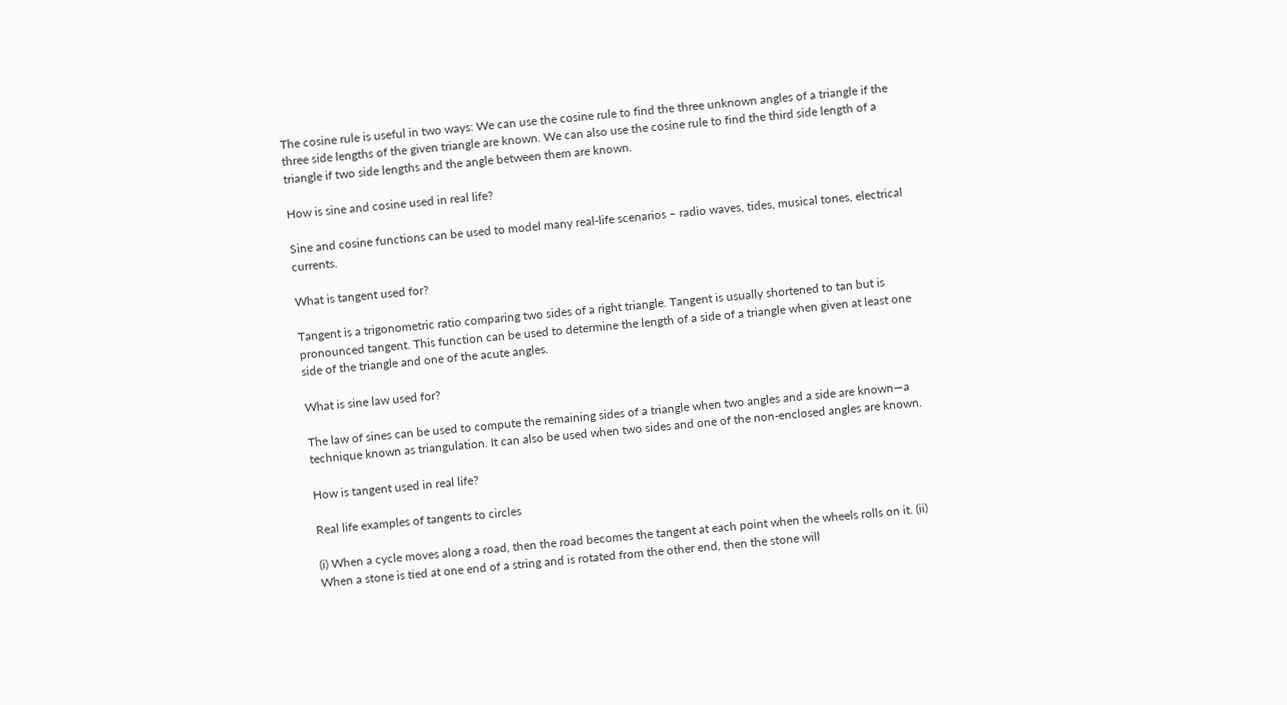The cosine rule is useful in two ways: We can use the cosine rule to find the three unknown angles of a triangle if the three side lengths of the given triangle are known. We can also use the cosine rule to find the third side length of a triangle if two side lengths and the angle between them are known.

How is sine and cosine used in real life?

Sine and cosine functions can be used to model many real-life scenarios – radio waves, tides, musical tones, electrical currents.

What is tangent used for?

Tangent is a trigonometric ratio comparing two sides of a right triangle. Tangent is usually shortened to tan but is pronounced tangent. This function can be used to determine the length of a side of a triangle when given at least one side of the triangle and one of the acute angles.

What is sine law used for?

The law of sines can be used to compute the remaining sides of a triangle when two angles and a side are known—a technique known as triangulation. It can also be used when two sides and one of the non-enclosed angles are known.

How is tangent used in real life?

Real life examples of tangents to circles

(i) When a cycle moves along a road, then the road becomes the tangent at each point when the wheels rolls on it. (ii) When a stone is tied at one end of a string and is rotated from the other end, then the stone will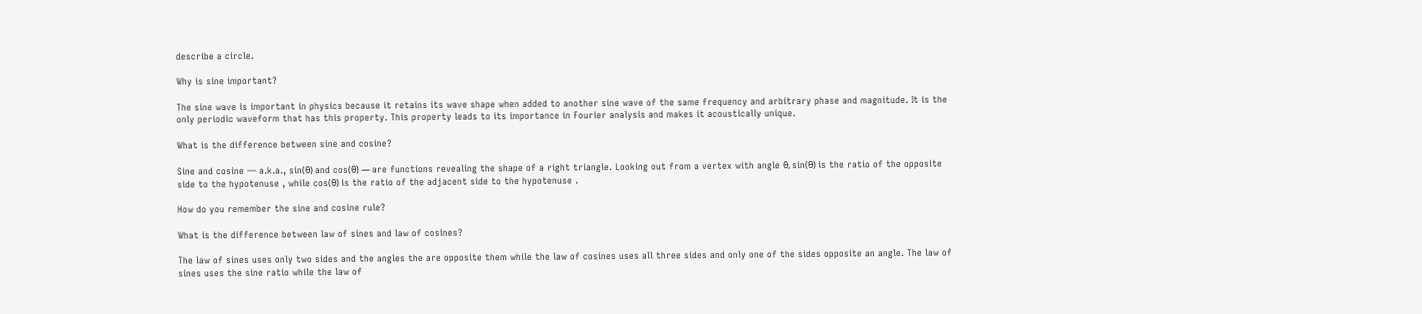describe a circle.

Why is sine important?

The sine wave is important in physics because it retains its wave shape when added to another sine wave of the same frequency and arbitrary phase and magnitude. It is the only periodic waveform that has this property. This property leads to its importance in Fourier analysis and makes it acoustically unique.

What is the difference between sine and cosine?

Sine and cosine — a.k.a., sin(θ) and cos(θ) — are functions revealing the shape of a right triangle. Looking out from a vertex with angle θ, sin(θ) is the ratio of the opposite side to the hypotenuse , while cos(θ) is the ratio of the adjacent side to the hypotenuse .

How do you remember the sine and cosine rule?

What is the difference between law of sines and law of cosines?

The law of sines uses only two sides and the angles the are opposite them while the law of cosines uses all three sides and only one of the sides opposite an angle. The law of sines uses the sine ratio while the law of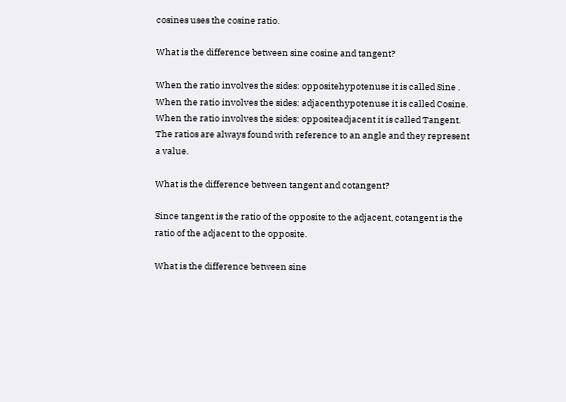cosines uses the cosine ratio.

What is the difference between sine cosine and tangent?

When the ratio involves the sides: oppositehypotenuse it is called Sine . When the ratio involves the sides: adjacenthypotenuse it is called Cosine. When the ratio involves the sides: oppositeadjacent it is called Tangent. The ratios are always found with reference to an angle and they represent a value.

What is the difference between tangent and cotangent?

Since tangent is the ratio of the opposite to the adjacent, cotangent is the ratio of the adjacent to the opposite.

What is the difference between sine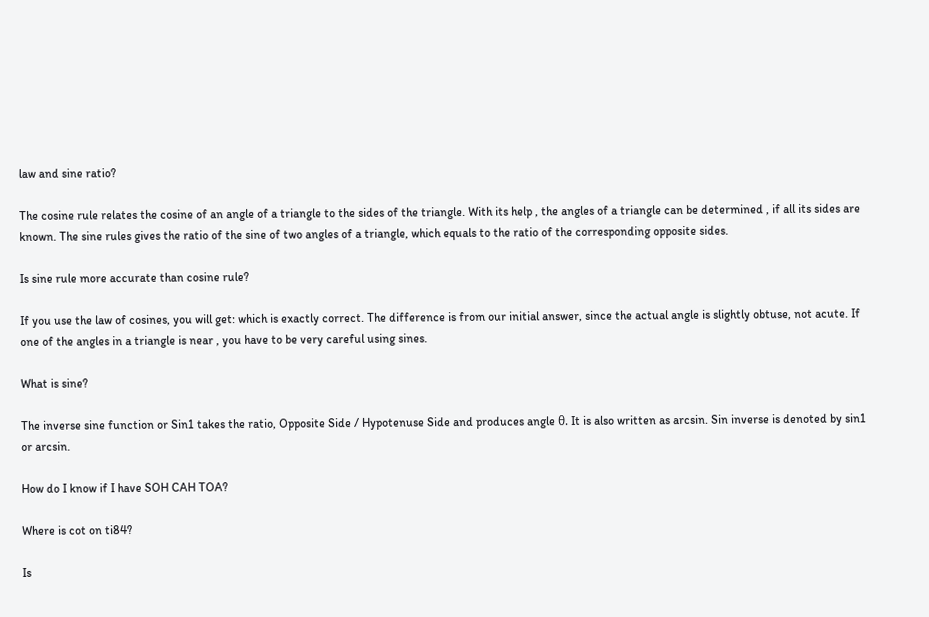law and sine ratio?

The cosine rule relates the cosine of an angle of a triangle to the sides of the triangle. With its help , the angles of a triangle can be determined , if all its sides are known. The sine rules gives the ratio of the sine of two angles of a triangle, which equals to the ratio of the corresponding opposite sides.

Is sine rule more accurate than cosine rule?

If you use the law of cosines, you will get: which is exactly correct. The difference is from our initial answer, since the actual angle is slightly obtuse, not acute. If one of the angles in a triangle is near , you have to be very careful using sines.

What is sine?

The inverse sine function or Sin1 takes the ratio, Opposite Side / Hypotenuse Side and produces angle θ. It is also written as arcsin. Sin inverse is denoted by sin1 or arcsin.

How do I know if I have SOH CAH TOA?

Where is cot on ti84?

Is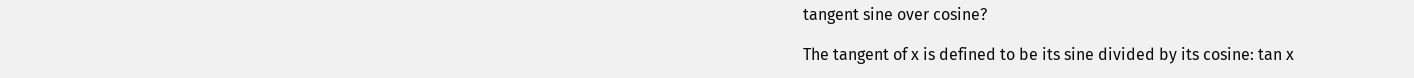tangent sine over cosine?

The tangent of x is defined to be its sine divided by its cosine: tan x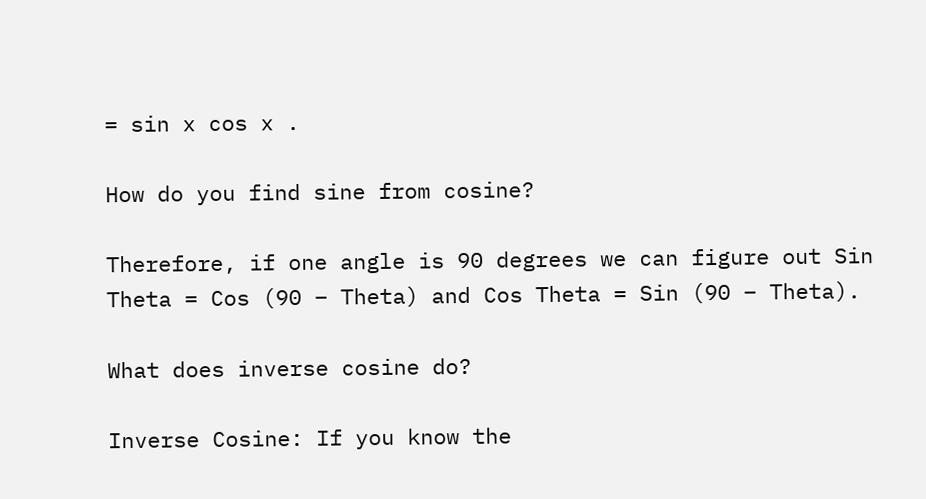= sin x cos x .

How do you find sine from cosine?

Therefore, if one angle is 90 degrees we can figure out Sin Theta = Cos (90 – Theta) and Cos Theta = Sin (90 – Theta).

What does inverse cosine do?

Inverse Cosine: If you know the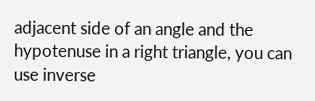adjacent side of an angle and the hypotenuse in a right triangle, you can use inverse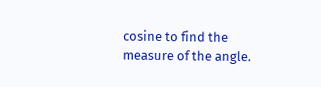cosine to find the measure of the angle.